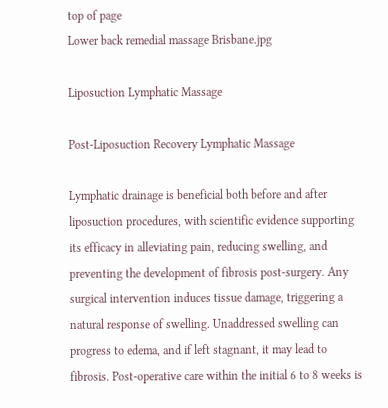top of page
Lower back remedial massage Brisbane.jpg

Liposuction Lymphatic Massage

Post-Liposuction Recovery Lymphatic Massage

Lymphatic drainage is beneficial both before and after liposuction procedures, with scientific evidence supporting its efficacy in alleviating pain, reducing swelling, and preventing the development of fibrosis post-surgery. Any surgical intervention induces tissue damage, triggering a natural response of swelling. Unaddressed swelling can progress to edema, and if left stagnant, it may lead to fibrosis. Post-operative care within the initial 6 to 8 weeks is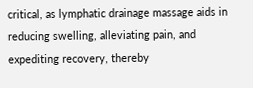critical, as lymphatic drainage massage aids in reducing swelling, alleviating pain, and expediting recovery, thereby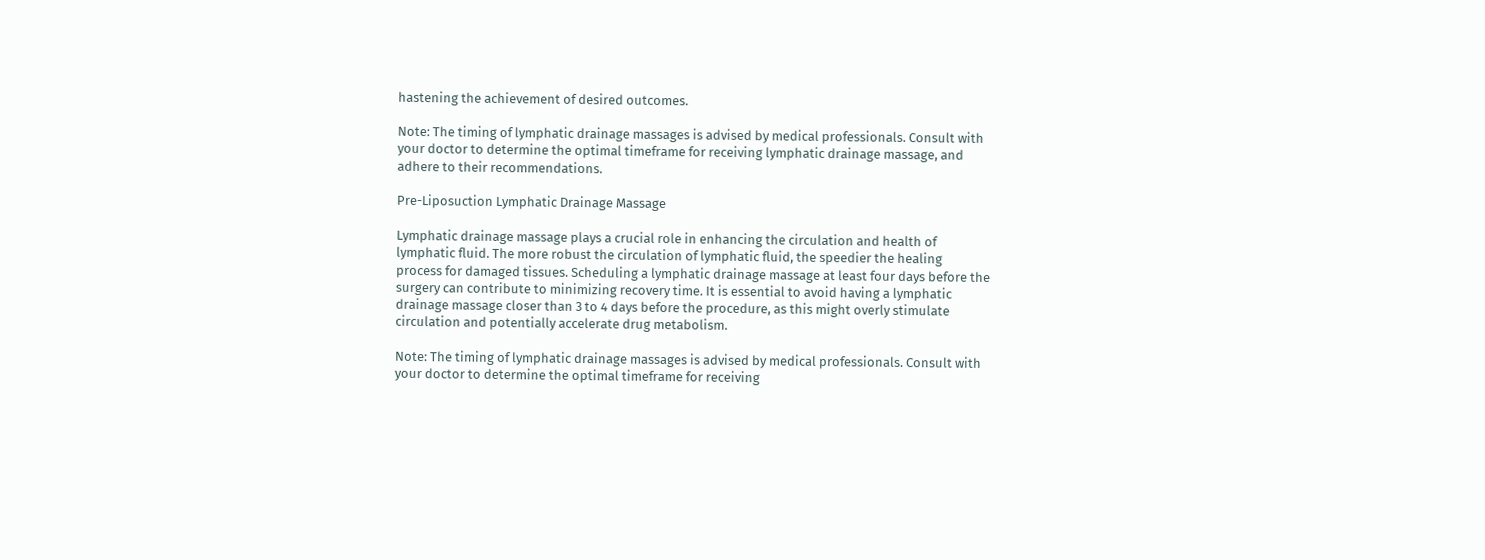hastening the achievement of desired outcomes.

Note: The timing of lymphatic drainage massages is advised by medical professionals. Consult with your doctor to determine the optimal timeframe for receiving lymphatic drainage massage, and adhere to their recommendations.

Pre-Liposuction Lymphatic Drainage Massage

Lymphatic drainage massage plays a crucial role in enhancing the circulation and health of lymphatic fluid. The more robust the circulation of lymphatic fluid, the speedier the healing process for damaged tissues. Scheduling a lymphatic drainage massage at least four days before the surgery can contribute to minimizing recovery time. It is essential to avoid having a lymphatic drainage massage closer than 3 to 4 days before the procedure, as this might overly stimulate circulation and potentially accelerate drug metabolism.

Note: The timing of lymphatic drainage massages is advised by medical professionals. Consult with your doctor to determine the optimal timeframe for receiving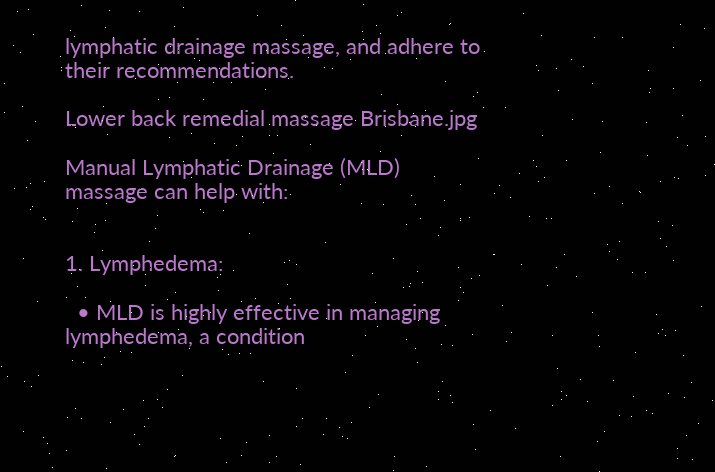lymphatic drainage massage, and adhere to their recommendations.

Lower back remedial massage Brisbane.jpg

Manual Lymphatic Drainage (MLD) massage can help with:


1. Lymphedema:

  • MLD is highly effective in managing lymphedema, a condition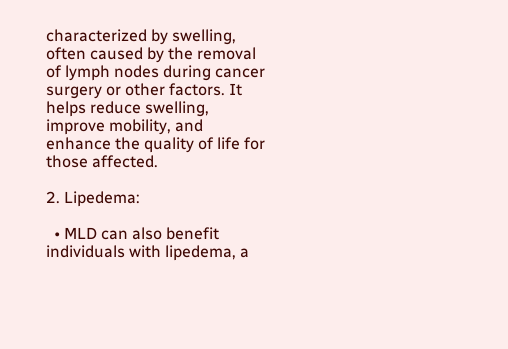characterized by swelling, often caused by the removal of lymph nodes during cancer surgery or other factors. It helps reduce swelling, improve mobility, and enhance the quality of life for those affected.

2. Lipedema:

  • MLD can also benefit individuals with lipedema, a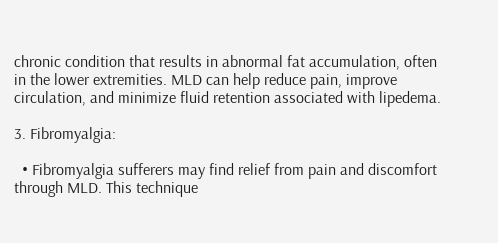chronic condition that results in abnormal fat accumulation, often in the lower extremities. MLD can help reduce pain, improve circulation, and minimize fluid retention associated with lipedema.

3. Fibromyalgia:

  • Fibromyalgia sufferers may find relief from pain and discomfort through MLD. This technique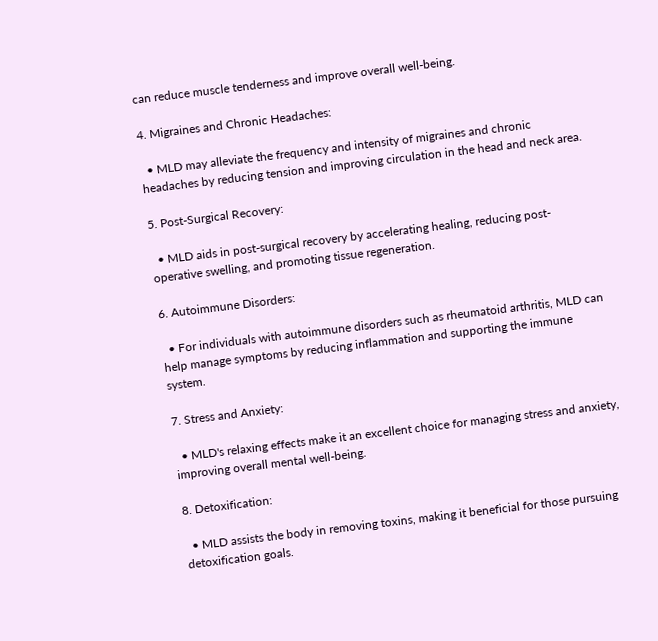can reduce muscle tenderness and improve overall well-being.

4. Migraines and Chronic Headaches:

  • MLD may alleviate the frequency and intensity of migraines and chronic headaches by reducing tension and improving circulation in the head and neck area.

5. Post-Surgical Recovery:

  • MLD aids in post-surgical recovery by accelerating healing, reducing post-operative swelling, and promoting tissue regeneration.

6. Autoimmune Disorders:

  • For individuals with autoimmune disorders such as rheumatoid arthritis, MLD can help manage symptoms by reducing inflammation and supporting the immune system.

7. Stress and Anxiety:

  • MLD's relaxing effects make it an excellent choice for managing stress and anxiety, improving overall mental well-being.

8. Detoxification:

  • MLD assists the body in removing toxins, making it beneficial for those pursuing detoxification goals.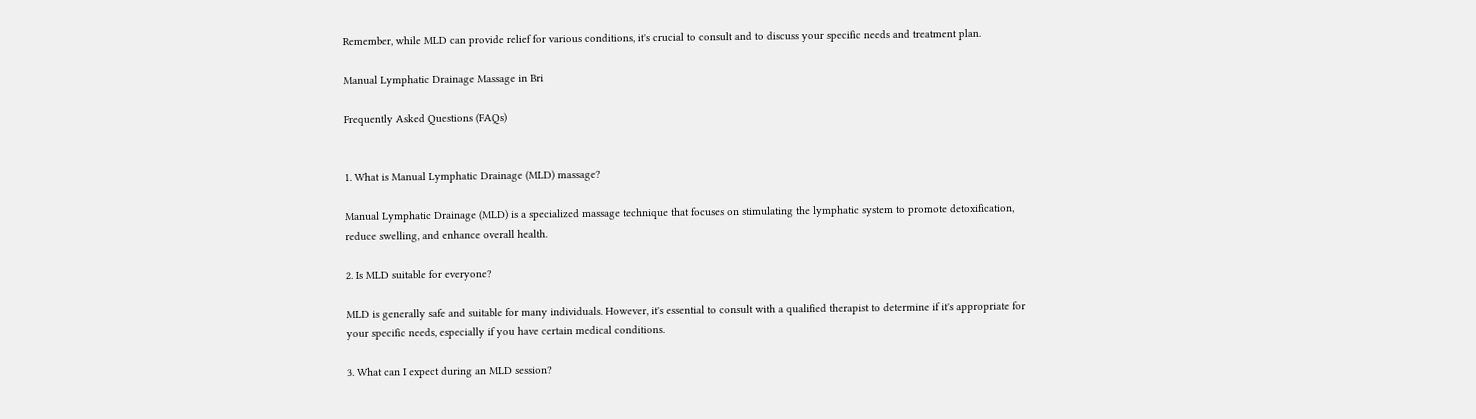Remember, while MLD can provide relief for various conditions, it's crucial to consult and to discuss your specific needs and treatment plan.

Manual Lymphatic Drainage Massage in Bri

Frequently Asked Questions (FAQs)


1. What is Manual Lymphatic Drainage (MLD) massage?

Manual Lymphatic Drainage (MLD) is a specialized massage technique that focuses on stimulating the lymphatic system to promote detoxification, reduce swelling, and enhance overall health.

2. Is MLD suitable for everyone?

MLD is generally safe and suitable for many individuals. However, it's essential to consult with a qualified therapist to determine if it's appropriate for your specific needs, especially if you have certain medical conditions.

3. What can I expect during an MLD session?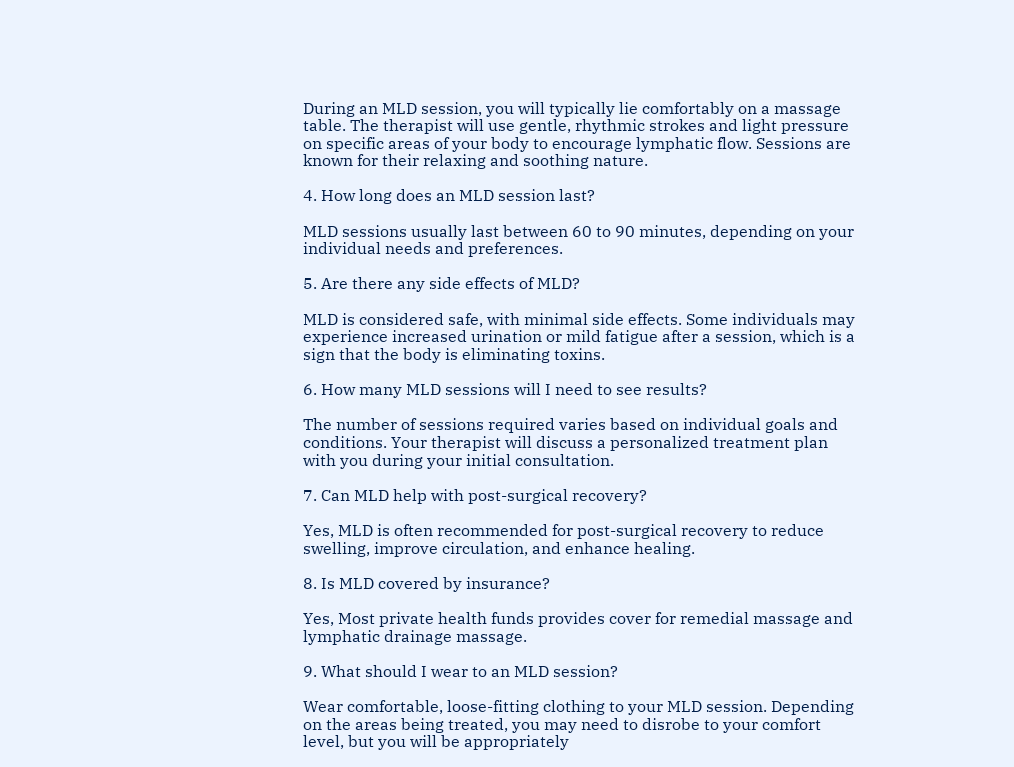During an MLD session, you will typically lie comfortably on a massage table. The therapist will use gentle, rhythmic strokes and light pressure on specific areas of your body to encourage lymphatic flow. Sessions are known for their relaxing and soothing nature.

4. How long does an MLD session last?

MLD sessions usually last between 60 to 90 minutes, depending on your individual needs and preferences.

5. Are there any side effects of MLD?

MLD is considered safe, with minimal side effects. Some individuals may experience increased urination or mild fatigue after a session, which is a sign that the body is eliminating toxins.

6. How many MLD sessions will I need to see results?

The number of sessions required varies based on individual goals and conditions. Your therapist will discuss a personalized treatment plan with you during your initial consultation.

7. Can MLD help with post-surgical recovery?

Yes, MLD is often recommended for post-surgical recovery to reduce swelling, improve circulation, and enhance healing.

8. Is MLD covered by insurance?

Yes, Most private health funds provides cover for remedial massage and lymphatic drainage massage.

9. What should I wear to an MLD session?

Wear comfortable, loose-fitting clothing to your MLD session. Depending on the areas being treated, you may need to disrobe to your comfort level, but you will be appropriately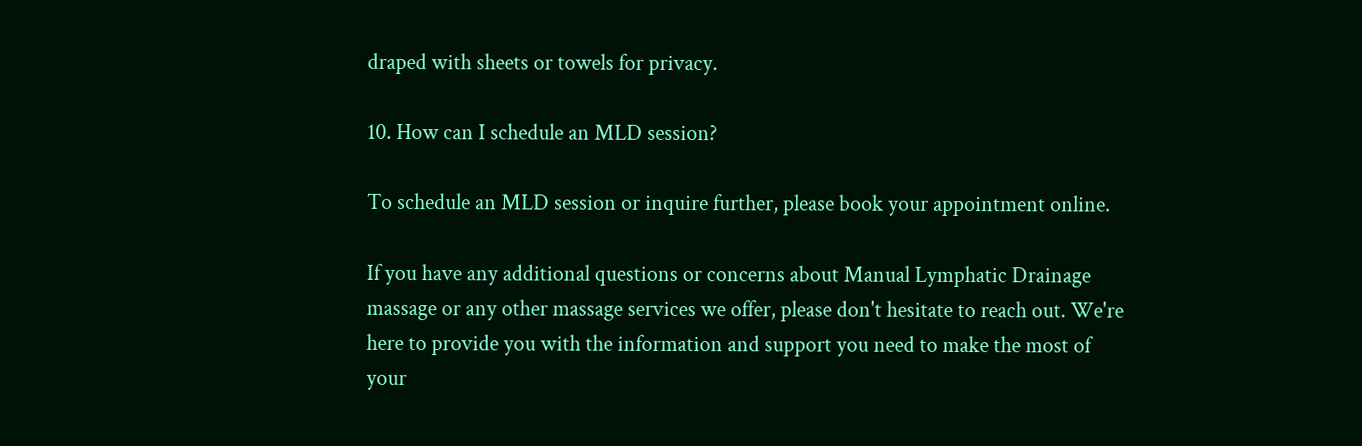draped with sheets or towels for privacy.

10. How can I schedule an MLD session?

To schedule an MLD session or inquire further, please book your appointment online.

If you have any additional questions or concerns about Manual Lymphatic Drainage massage or any other massage services we offer, please don't hesitate to reach out. We're here to provide you with the information and support you need to make the most of your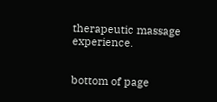therapeutic massage experience.


bottom of page